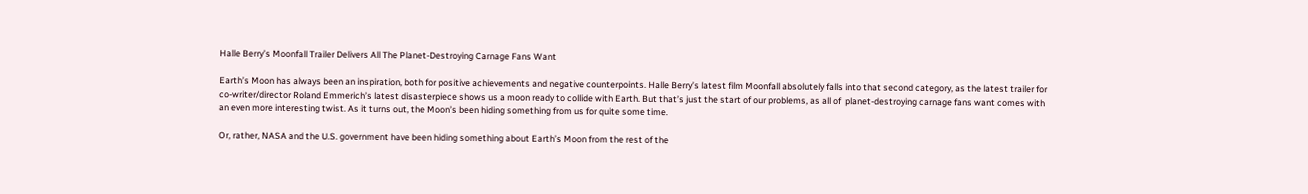Halle Berry’s Moonfall Trailer Delivers All The Planet-Destroying Carnage Fans Want

Earth’s Moon has always been an inspiration, both for positive achievements and negative counterpoints. Halle Berry’s latest film Moonfall absolutely falls into that second category, as the latest trailer for co-writer/director Roland Emmerich’s latest disasterpiece shows us a moon ready to collide with Earth. But that’s just the start of our problems, as all of  planet-destroying carnage fans want comes with an even more interesting twist. As it turns out, the Moon’s been hiding something from us for quite some time.

Or, rather, NASA and the U.S. government have been hiding something about Earth’s Moon from the rest of the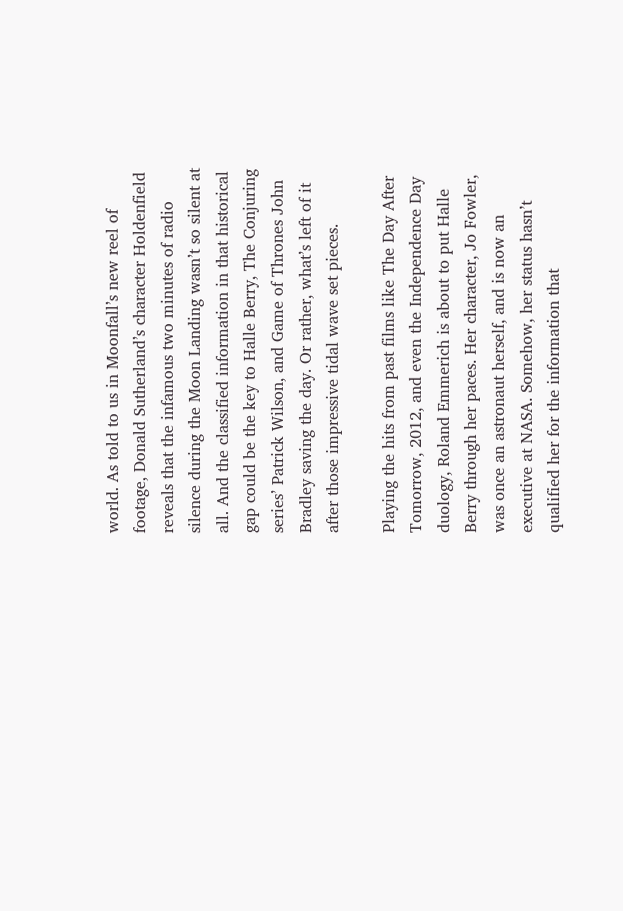world. As told to us in Moonfall’s new reel of footage, Donald Sutherland’s character Holdenfield reveals that the infamous two minutes of radio silence during the Moon Landing wasn’t so silent at all. And the classified information in that historical gap could be the key to Halle Berry, The Conjuring series’ Patrick Wilson, and Game of Thrones John Bradley saving the day. Or rather, what’s left of it after those impressive tidal wave set pieces.

Playing the hits from past films like The Day After Tomorrow, 2012, and even the Independence Day duology, Roland Emmerich is about to put Halle Berry through her paces. Her character, Jo Fowler, was once an astronaut herself, and is now an executive at NASA. Somehow, her status hasn’t qualified her for the information that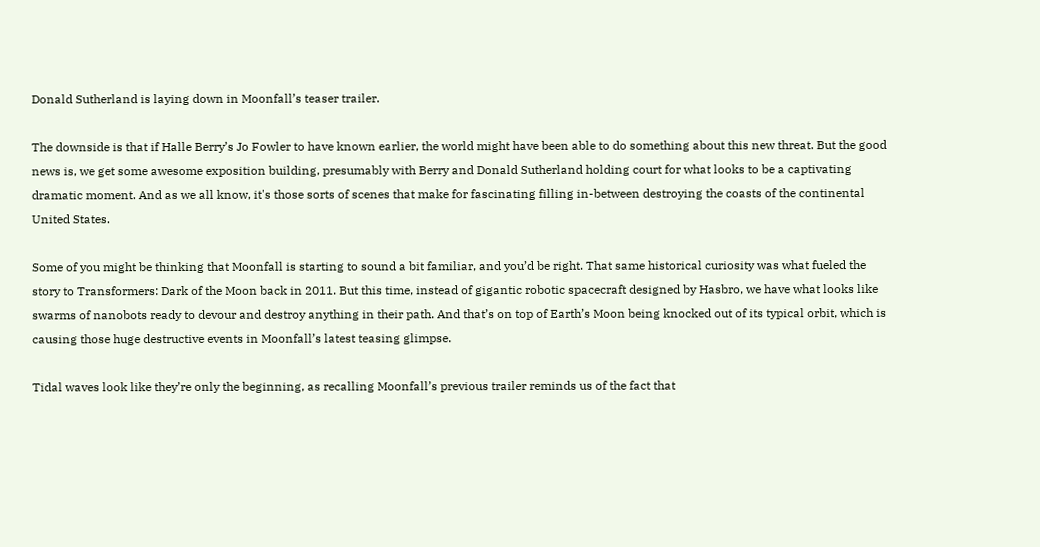Donald Sutherland is laying down in Moonfall’s teaser trailer.

The downside is that if Halle Berry’s Jo Fowler to have known earlier, the world might have been able to do something about this new threat. But the good news is, we get some awesome exposition building, presumably with Berry and Donald Sutherland holding court for what looks to be a captivating dramatic moment. And as we all know, it's those sorts of scenes that make for fascinating filling in-between destroying the coasts of the continental United States.

Some of you might be thinking that Moonfall is starting to sound a bit familiar, and you’d be right. That same historical curiosity was what fueled the story to Transformers: Dark of the Moon back in 2011. But this time, instead of gigantic robotic spacecraft designed by Hasbro, we have what looks like swarms of nanobots ready to devour and destroy anything in their path. And that’s on top of Earth’s Moon being knocked out of its typical orbit, which is causing those huge destructive events in Moonfall’s latest teasing glimpse.

Tidal waves look like they’re only the beginning, as recalling Moonfall’s previous trailer reminds us of the fact that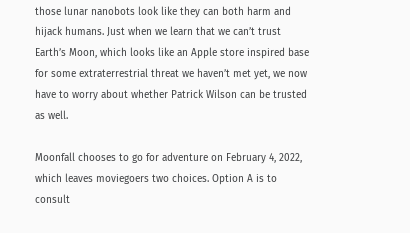those lunar nanobots look like they can both harm and hijack humans. Just when we learn that we can’t trust Earth’s Moon, which looks like an Apple store inspired base for some extraterrestrial threat we haven’t met yet, we now have to worry about whether Patrick Wilson can be trusted as well.

Moonfall chooses to go for adventure on February 4, 2022, which leaves moviegoers two choices. Option A is to consult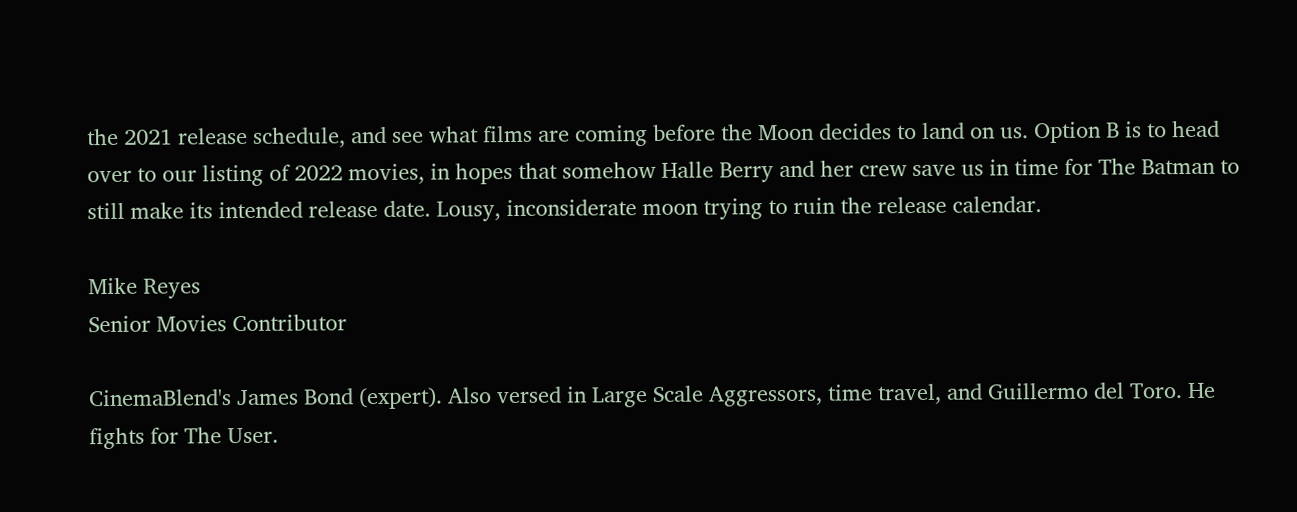the 2021 release schedule, and see what films are coming before the Moon decides to land on us. Option B is to head over to our listing of 2022 movies, in hopes that somehow Halle Berry and her crew save us in time for The Batman to still make its intended release date. Lousy, inconsiderate moon trying to ruin the release calendar.

Mike Reyes
Senior Movies Contributor

CinemaBlend's James Bond (expert). Also versed in Large Scale Aggressors, time travel, and Guillermo del Toro. He fights for The User.